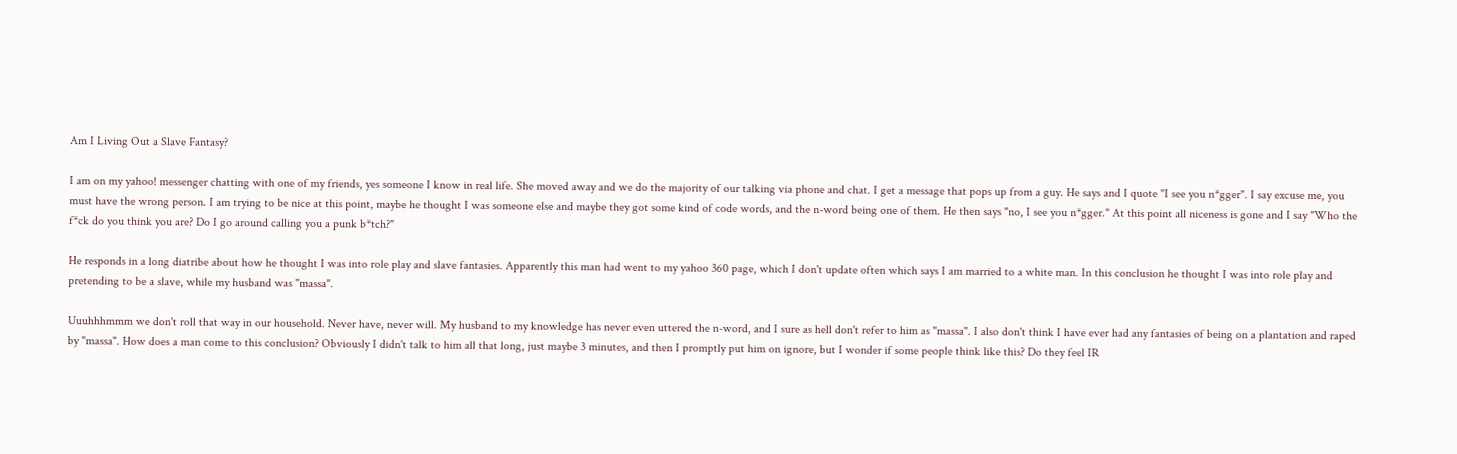Am I Living Out a Slave Fantasy?

I am on my yahoo! messenger chatting with one of my friends, yes someone I know in real life. She moved away and we do the majority of our talking via phone and chat. I get a message that pops up from a guy. He says and I quote "I see you n*gger". I say excuse me, you must have the wrong person. I am trying to be nice at this point, maybe he thought I was someone else and maybe they got some kind of code words, and the n-word being one of them. He then says "no, I see you n*gger." At this point all niceness is gone and I say "Who the f*ck do you think you are? Do I go around calling you a punk b*tch?"

He responds in a long diatribe about how he thought I was into role play and slave fantasies. Apparently this man had went to my yahoo 360 page, which I don't update often which says I am married to a white man. In this conclusion he thought I was into role play and pretending to be a slave, while my husband was "massa".

Uuuhhhmmm we don't roll that way in our household. Never have, never will. My husband to my knowledge has never even uttered the n-word, and I sure as hell don't refer to him as "massa". I also don't think I have ever had any fantasies of being on a plantation and raped by "massa". How does a man come to this conclusion? Obviously I didn't talk to him all that long, just maybe 3 minutes, and then I promptly put him on ignore, but I wonder if some people think like this? Do they feel IR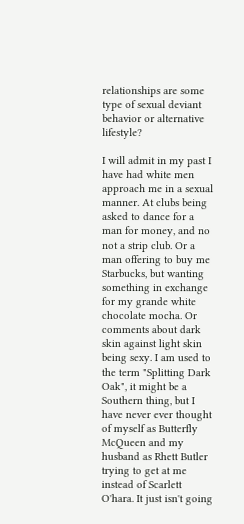relationships are some type of sexual deviant behavior or alternative lifestyle?

I will admit in my past I have had white men approach me in a sexual manner. At clubs being asked to dance for a man for money, and no not a strip club. Or a man offering to buy me Starbucks, but wanting something in exchange for my grande white chocolate mocha. Or comments about dark skin against light skin being sexy. I am used to the term "Splitting Dark Oak", it might be a Southern thing, but I have never ever thought of myself as Butterfly McQueen and my husband as Rhett Butler trying to get at me instead of Scarlett O'hara. It just isn't going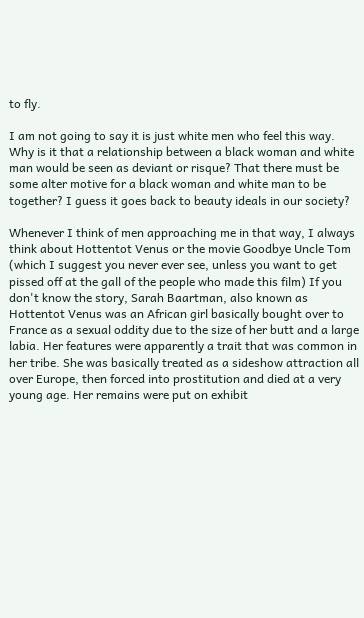to fly.

I am not going to say it is just white men who feel this way. Why is it that a relationship between a black woman and white man would be seen as deviant or risque? That there must be some alter motive for a black woman and white man to be together? I guess it goes back to beauty ideals in our society?

Whenever I think of men approaching me in that way, I always think about Hottentot Venus or the movie Goodbye Uncle Tom (which I suggest you never ever see, unless you want to get pissed off at the gall of the people who made this film) If you don't know the story, Sarah Baartman, also known as Hottentot Venus was an African girl basically bought over to France as a sexual oddity due to the size of her butt and a large labia. Her features were apparently a trait that was common in her tribe. She was basically treated as a sideshow attraction all over Europe, then forced into prostitution and died at a very young age. Her remains were put on exhibit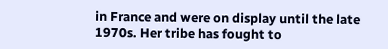in France and were on display until the late 1970s. Her tribe has fought to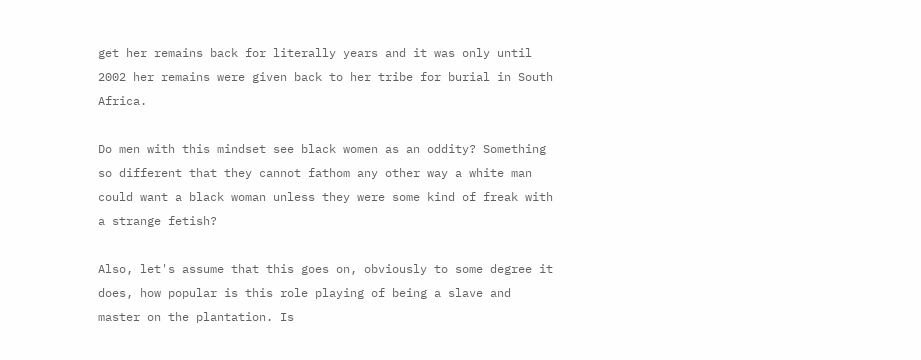get her remains back for literally years and it was only until 2002 her remains were given back to her tribe for burial in South Africa.

Do men with this mindset see black women as an oddity? Something so different that they cannot fathom any other way a white man could want a black woman unless they were some kind of freak with a strange fetish?

Also, let's assume that this goes on, obviously to some degree it does, how popular is this role playing of being a slave and master on the plantation. Is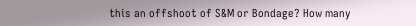this an offshoot of S&M or Bondage? How many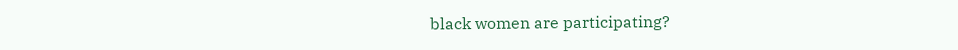black women are participating?